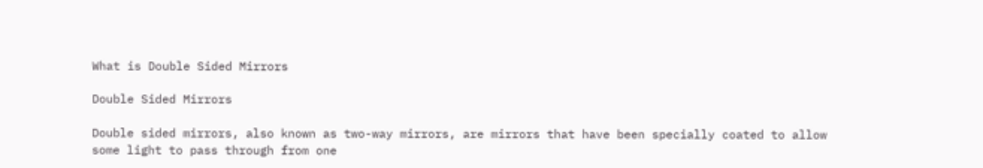What is Double Sided Mirrors

Double Sided Mirrors

Double sided mirrors, also known as two-way mirrors, are mirrors that have been specially coated to allow some light to pass through from one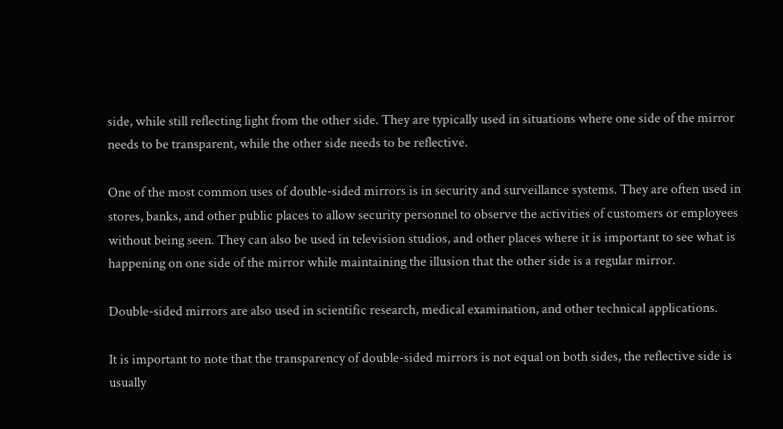side, while still reflecting light from the other side. They are typically used in situations where one side of the mirror needs to be transparent, while the other side needs to be reflective.

One of the most common uses of double-sided mirrors is in security and surveillance systems. They are often used in stores, banks, and other public places to allow security personnel to observe the activities of customers or employees without being seen. They can also be used in television studios, and other places where it is important to see what is happening on one side of the mirror while maintaining the illusion that the other side is a regular mirror.

Double-sided mirrors are also used in scientific research, medical examination, and other technical applications.

It is important to note that the transparency of double-sided mirrors is not equal on both sides, the reflective side is usually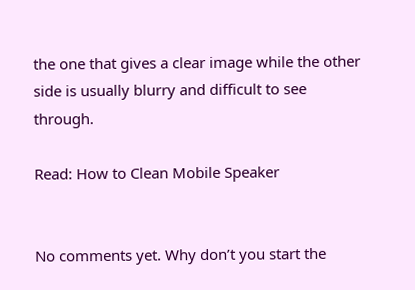the one that gives a clear image while the other side is usually blurry and difficult to see through.

Read: How to Clean Mobile Speaker


No comments yet. Why don’t you start the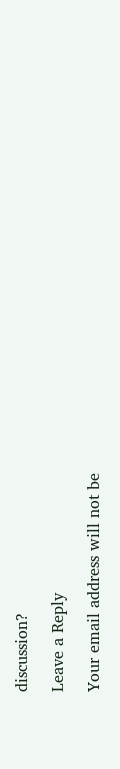discussion?

Leave a Reply

Your email address will not be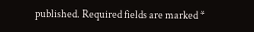published. Required fields are marked *